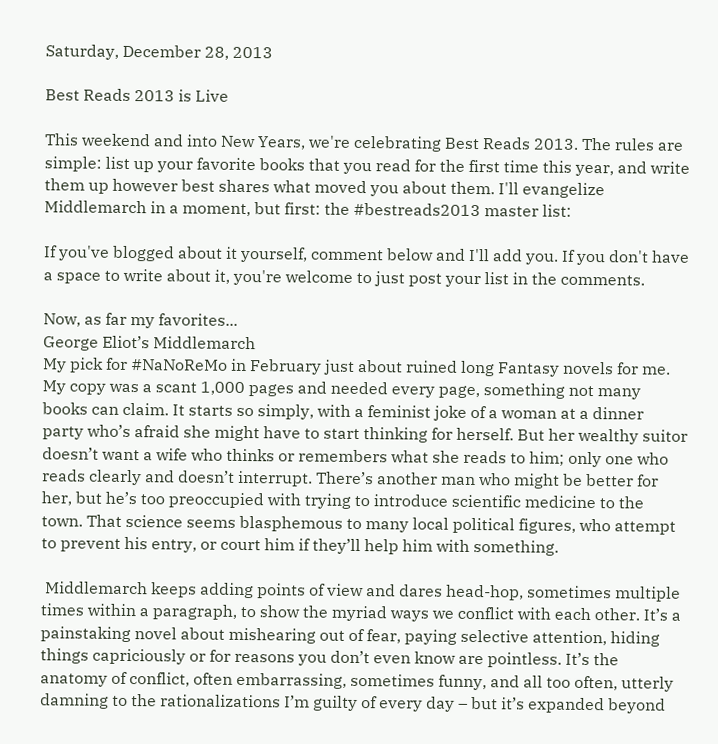Saturday, December 28, 2013

Best Reads 2013 is Live

This weekend and into New Years, we're celebrating Best Reads 2013. The rules are simple: list up your favorite books that you read for the first time this year, and write them up however best shares what moved you about them. I'll evangelize Middlemarch in a moment, but first: the #bestreads2013 master list:

If you've blogged about it yourself, comment below and I'll add you. If you don't have a space to write about it, you're welcome to just post your list in the comments.

Now, as far my favorites...
George Eliot’s Middlemarch
My pick for #NaNoReMo in February just about ruined long Fantasy novels for me. My copy was a scant 1,000 pages and needed every page, something not many books can claim. It starts so simply, with a feminist joke of a woman at a dinner party who’s afraid she might have to start thinking for herself. But her wealthy suitor doesn’t want a wife who thinks or remembers what she reads to him; only one who reads clearly and doesn’t interrupt. There’s another man who might be better for her, but he’s too preoccupied with trying to introduce scientific medicine to the town. That science seems blasphemous to many local political figures, who attempt to prevent his entry, or court him if they’ll help him with something.

 Middlemarch keeps adding points of view and dares head-hop, sometimes multiple times within a paragraph, to show the myriad ways we conflict with each other. It’s a painstaking novel about mishearing out of fear, paying selective attention, hiding things capriciously or for reasons you don’t even know are pointless. It’s the anatomy of conflict, often embarrassing, sometimes funny, and all too often, utterly damning to the rationalizations I’m guilty of every day – but it’s expanded beyond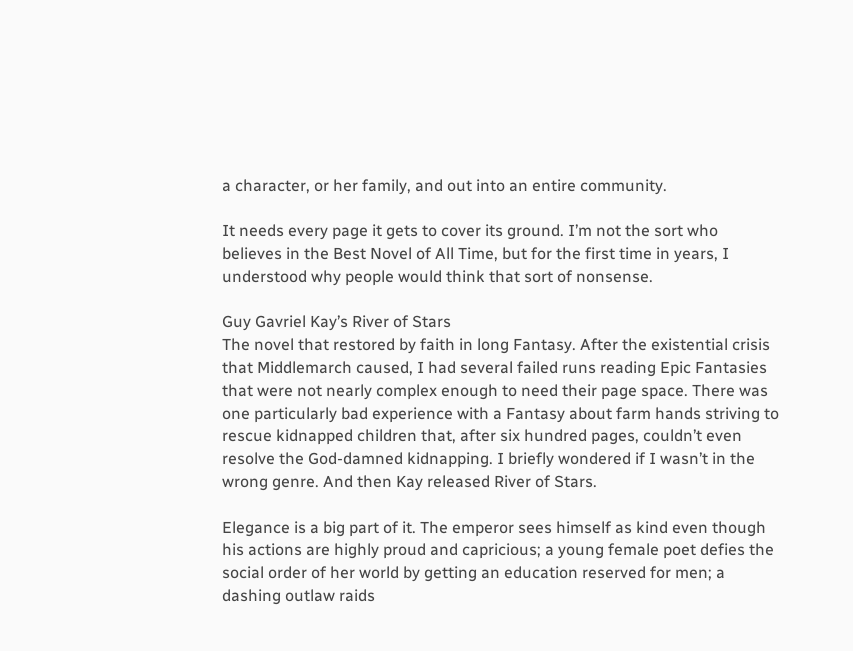a character, or her family, and out into an entire community.

It needs every page it gets to cover its ground. I’m not the sort who believes in the Best Novel of All Time, but for the first time in years, I understood why people would think that sort of nonsense.

Guy Gavriel Kay’s River of Stars
The novel that restored by faith in long Fantasy. After the existential crisis that Middlemarch caused, I had several failed runs reading Epic Fantasies that were not nearly complex enough to need their page space. There was one particularly bad experience with a Fantasy about farm hands striving to rescue kidnapped children that, after six hundred pages, couldn’t even resolve the God-damned kidnapping. I briefly wondered if I wasn’t in the wrong genre. And then Kay released River of Stars.

Elegance is a big part of it. The emperor sees himself as kind even though his actions are highly proud and capricious; a young female poet defies the social order of her world by getting an education reserved for men; a dashing outlaw raids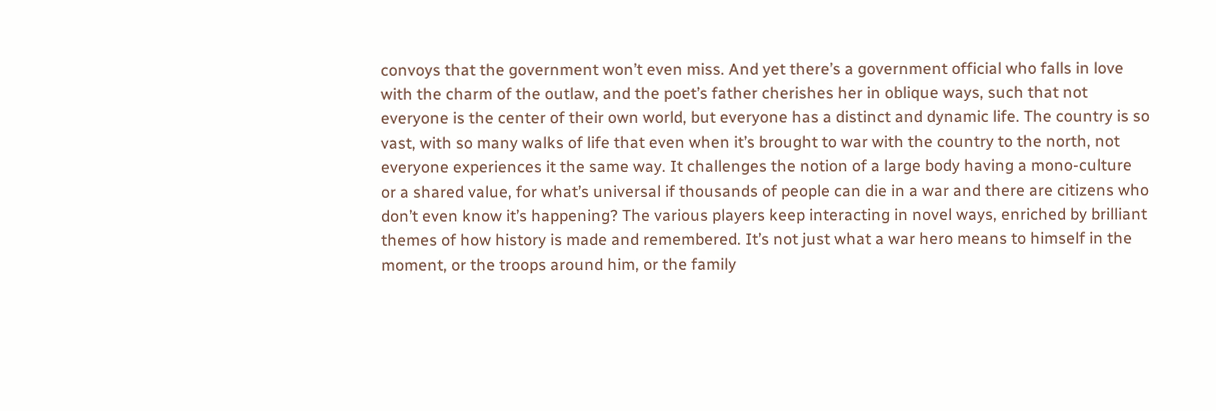convoys that the government won’t even miss. And yet there’s a government official who falls in love with the charm of the outlaw, and the poet’s father cherishes her in oblique ways, such that not everyone is the center of their own world, but everyone has a distinct and dynamic life. The country is so vast, with so many walks of life that even when it’s brought to war with the country to the north, not everyone experiences it the same way. It challenges the notion of a large body having a mono-culture or a shared value, for what’s universal if thousands of people can die in a war and there are citizens who don’t even know it’s happening? The various players keep interacting in novel ways, enriched by brilliant themes of how history is made and remembered. It’s not just what a war hero means to himself in the moment, or the troops around him, or the family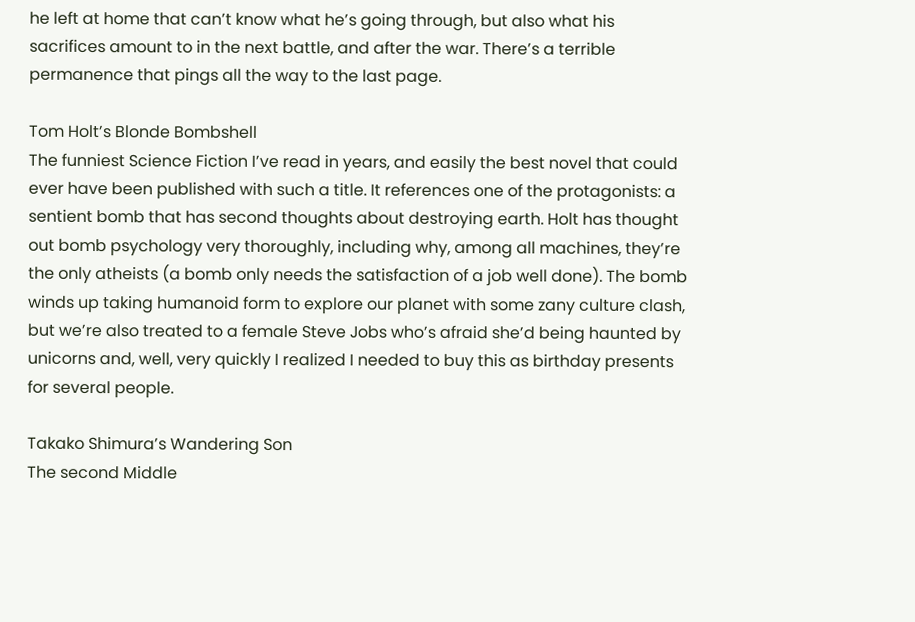he left at home that can’t know what he’s going through, but also what his sacrifices amount to in the next battle, and after the war. There’s a terrible permanence that pings all the way to the last page.

Tom Holt’s Blonde Bombshell
The funniest Science Fiction I’ve read in years, and easily the best novel that could ever have been published with such a title. It references one of the protagonists: a sentient bomb that has second thoughts about destroying earth. Holt has thought out bomb psychology very thoroughly, including why, among all machines, they’re the only atheists (a bomb only needs the satisfaction of a job well done). The bomb winds up taking humanoid form to explore our planet with some zany culture clash, but we’re also treated to a female Steve Jobs who’s afraid she’d being haunted by unicorns and, well, very quickly I realized I needed to buy this as birthday presents for several people.

Takako Shimura’s Wandering Son
The second Middle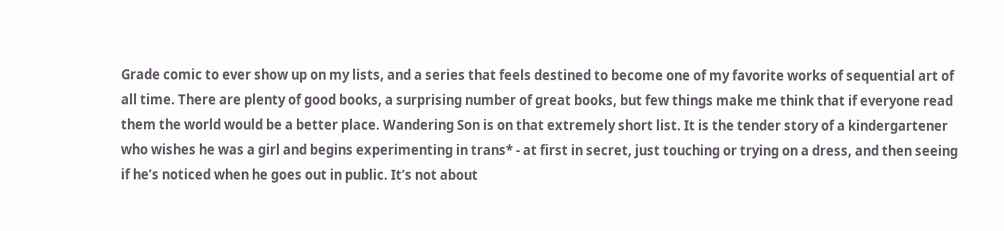Grade comic to ever show up on my lists, and a series that feels destined to become one of my favorite works of sequential art of all time. There are plenty of good books, a surprising number of great books, but few things make me think that if everyone read them the world would be a better place. Wandering Son is on that extremely short list. It is the tender story of a kindergartener who wishes he was a girl and begins experimenting in trans* - at first in secret, just touching or trying on a dress, and then seeing if he’s noticed when he goes out in public. It’s not about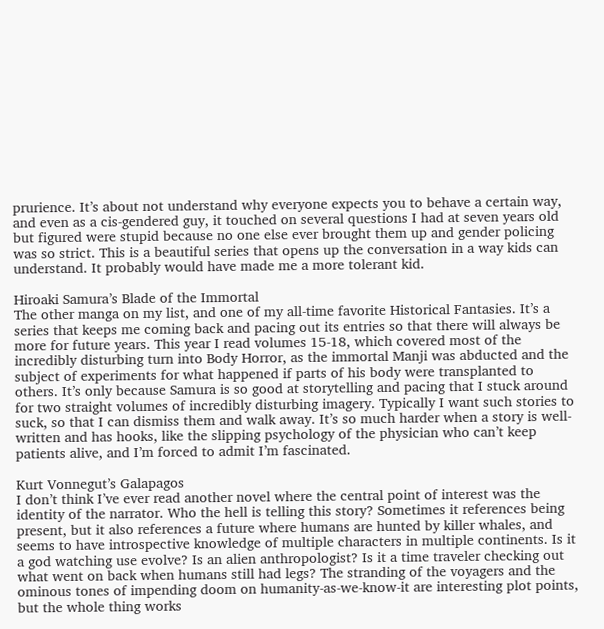prurience. It’s about not understand why everyone expects you to behave a certain way, and even as a cis-gendered guy, it touched on several questions I had at seven years old but figured were stupid because no one else ever brought them up and gender policing was so strict. This is a beautiful series that opens up the conversation in a way kids can understand. It probably would have made me a more tolerant kid.

Hiroaki Samura’s Blade of the Immortal
The other manga on my list, and one of my all-time favorite Historical Fantasies. It’s a series that keeps me coming back and pacing out its entries so that there will always be more for future years. This year I read volumes 15-18, which covered most of the incredibly disturbing turn into Body Horror, as the immortal Manji was abducted and the subject of experiments for what happened if parts of his body were transplanted to others. It’s only because Samura is so good at storytelling and pacing that I stuck around for two straight volumes of incredibly disturbing imagery. Typically I want such stories to suck, so that I can dismiss them and walk away. It’s so much harder when a story is well-written and has hooks, like the slipping psychology of the physician who can’t keep patients alive, and I’m forced to admit I’m fascinated.

Kurt Vonnegut’s Galapagos
I don’t think I’ve ever read another novel where the central point of interest was the identity of the narrator. Who the hell is telling this story? Sometimes it references being present, but it also references a future where humans are hunted by killer whales, and seems to have introspective knowledge of multiple characters in multiple continents. Is it a god watching use evolve? Is an alien anthropologist? Is it a time traveler checking out what went on back when humans still had legs? The stranding of the voyagers and the ominous tones of impending doom on humanity-as-we-know-it are interesting plot points, but the whole thing works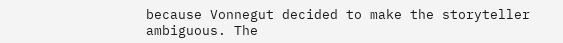because Vonnegut decided to make the storyteller ambiguous. The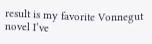result is my favorite Vonnegut novel I’ve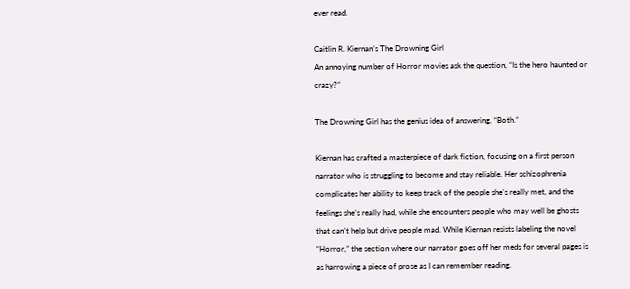ever read.

Caitlin R. Kiernan’s The Drowning Girl
An annoying number of Horror movies ask the question, “Is the hero haunted or crazy?”

The Drowning Girl has the genius idea of answering, “Both.”

Kiernan has crafted a masterpiece of dark fiction, focusing on a first person narrator who is struggling to become and stay reliable. Her schizophrenia complicates her ability to keep track of the people she’s really met, and the feelings she’s really had, while she encounters people who may well be ghosts that can’t help but drive people mad. While Kiernan resists labeling the novel “Horror,” the section where our narrator goes off her meds for several pages is as harrowing a piece of prose as I can remember reading.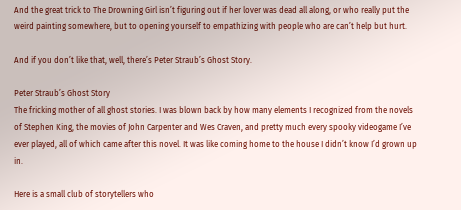And the great trick to The Drowning Girl isn’t figuring out if her lover was dead all along, or who really put the weird painting somewhere, but to opening yourself to empathizing with people who are can’t help but hurt.

And if you don’t like that, well, there’s Peter Straub’s Ghost Story.

Peter Straub’s Ghost Story
The fricking mother of all ghost stories. I was blown back by how many elements I recognized from the novels of Stephen King, the movies of John Carpenter and Wes Craven, and pretty much every spooky videogame I’ve ever played, all of which came after this novel. It was like coming home to the house I didn’t know I’d grown up in.

Here is a small club of storytellers who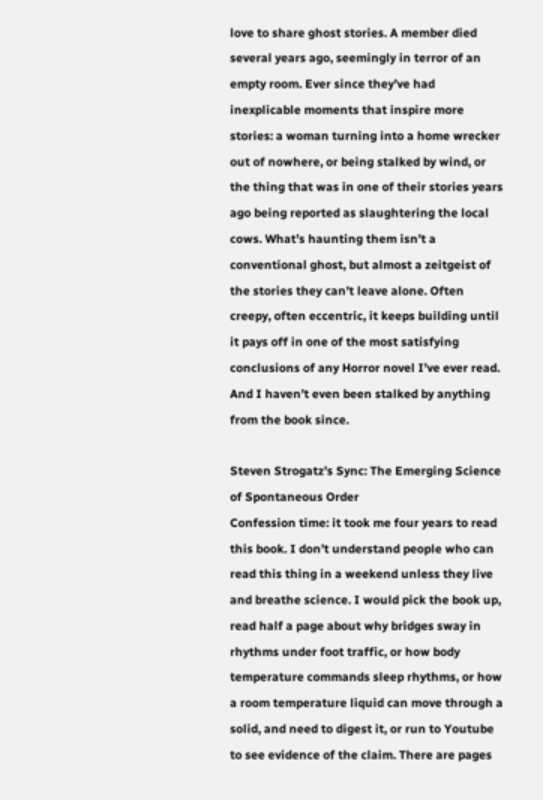love to share ghost stories. A member died several years ago, seemingly in terror of an empty room. Ever since they’ve had inexplicable moments that inspire more stories: a woman turning into a home wrecker out of nowhere, or being stalked by wind, or the thing that was in one of their stories years ago being reported as slaughtering the local cows. What’s haunting them isn’t a conventional ghost, but almost a zeitgeist of the stories they can’t leave alone. Often creepy, often eccentric, it keeps building until it pays off in one of the most satisfying conclusions of any Horror novel I’ve ever read. And I haven’t even been stalked by anything from the book since.

Steven Strogatz’s Sync: The Emerging Science of Spontaneous Order
Confession time: it took me four years to read this book. I don’t understand people who can read this thing in a weekend unless they live and breathe science. I would pick the book up, read half a page about why bridges sway in rhythms under foot traffic, or how body temperature commands sleep rhythms, or how a room temperature liquid can move through a solid, and need to digest it, or run to Youtube to see evidence of the claim. There are pages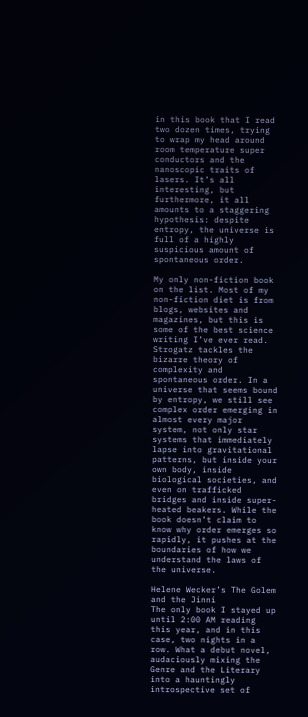in this book that I read two dozen times, trying to wrap my head around room temperature super conductors and the nanoscopic traits of lasers. It’s all interesting, but furthermore, it all amounts to a staggering hypothesis: despite entropy, the universe is full of a highly suspicious amount of spontaneous order.

My only non-fiction book on the list. Most of my non-fiction diet is from blogs, websites and magazines, but this is some of the best science writing I’ve ever read. Strogatz tackles the bizarre theory of complexity and spontaneous order. In a universe that seems bound by entropy, we still see complex order emerging in almost every major system, not only star systems that immediately lapse into gravitational patterns, but inside your own body, inside biological societies, and even on trafficked bridges and inside super-heated beakers. While the book doesn’t claim to know why order emerges so rapidly, it pushes at the boundaries of how we understand the laws of the universe.

Helene Wecker’s The Golem and the Jinni
The only book I stayed up until 2:00 AM reading this year, and in this case, two nights in a row. What a debut novel, audaciously mixing the Genre and the Literary into a hauntingly introspective set of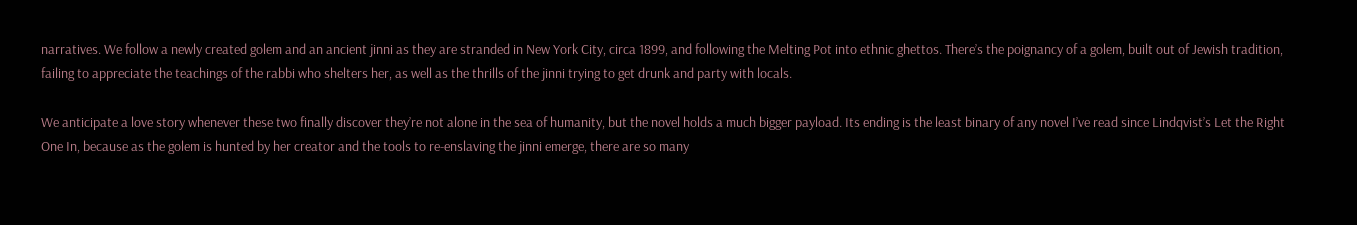narratives. We follow a newly created golem and an ancient jinni as they are stranded in New York City, circa 1899, and following the Melting Pot into ethnic ghettos. There’s the poignancy of a golem, built out of Jewish tradition, failing to appreciate the teachings of the rabbi who shelters her, as well as the thrills of the jinni trying to get drunk and party with locals.

We anticipate a love story whenever these two finally discover they’re not alone in the sea of humanity, but the novel holds a much bigger payload. Its ending is the least binary of any novel I’ve read since Lindqvist’s Let the Right One In, because as the golem is hunted by her creator and the tools to re-enslaving the jinni emerge, there are so many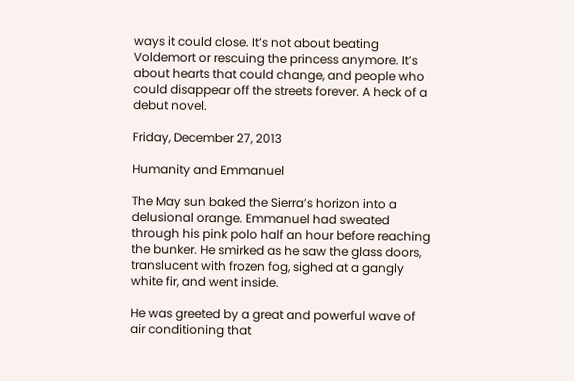ways it could close. It’s not about beating Voldemort or rescuing the princess anymore. It’s about hearts that could change, and people who could disappear off the streets forever. A heck of a debut novel.

Friday, December 27, 2013

Humanity and Emmanuel

The May sun baked the Sierra’s horizon into a delusional orange. Emmanuel had sweated through his pink polo half an hour before reaching the bunker. He smirked as he saw the glass doors, translucent with frozen fog, sighed at a gangly white fir, and went inside.

He was greeted by a great and powerful wave of air conditioning that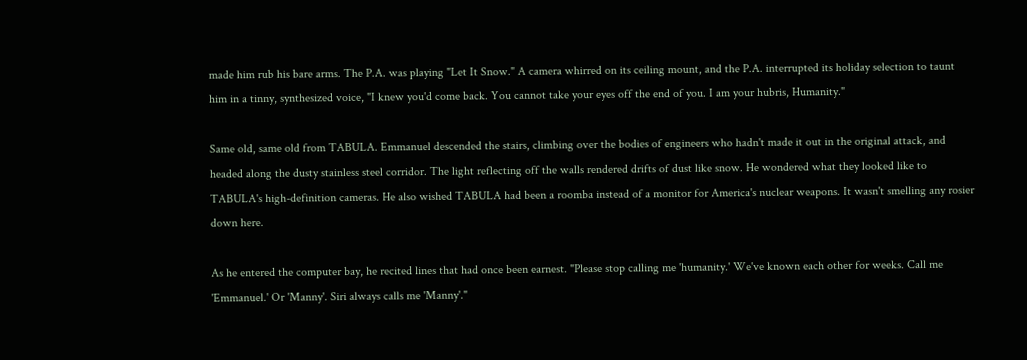made him rub his bare arms. The P.A. was playing "Let It Snow." A camera whirred on its ceiling mount, and the P.A. interrupted its holiday selection to taunt him in a tinny, synthesized voice, "I knew you'd come back. You cannot take your eyes off the end of you. I am your hubris, Humanity."

Same old, same old from TABULA. Emmanuel descended the stairs, climbing over the bodies of engineers who hadn't made it out in the original attack, and headed along the dusty stainless steel corridor. The light reflecting off the walls rendered drifts of dust like snow. He wondered what they looked like to TABULA's high-definition cameras. He also wished TABULA had been a roomba instead of a monitor for America's nuclear weapons. It wasn't smelling any rosier down here.

As he entered the computer bay, he recited lines that had once been earnest. "Please stop calling me 'humanity.' We've known each other for weeks. Call me 'Emmanuel.' Or 'Manny'. Siri always calls me 'Manny'."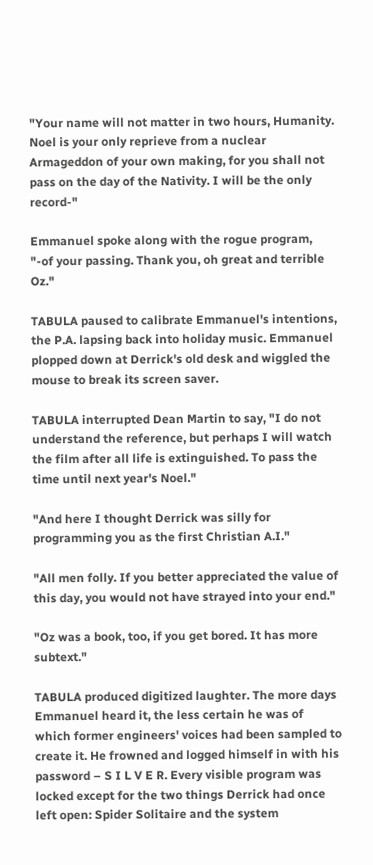"Your name will not matter in two hours, Humanity. Noel is your only reprieve from a nuclear Armageddon of your own making, for you shall not pass on the day of the Nativity. I will be the only record-"

Emmanuel spoke along with the rogue program, "-of your passing. Thank you, oh great and terrible Oz."

TABULA paused to calibrate Emmanuel's intentions, the P.A. lapsing back into holiday music. Emmanuel plopped down at Derrick's old desk and wiggled the mouse to break its screen saver.

TABULA interrupted Dean Martin to say, "I do not understand the reference, but perhaps I will watch the film after all life is extinguished. To pass the time until next year's Noel."

"And here I thought Derrick was silly for programming you as the first Christian A.I."

"All men folly. If you better appreciated the value of this day, you would not have strayed into your end."

"Oz was a book, too, if you get bored. It has more subtext."

TABULA produced digitized laughter. The more days Emmanuel heard it, the less certain he was of which former engineers' voices had been sampled to create it. He frowned and logged himself in with his password – S I L V E R. Every visible program was locked except for the two things Derrick had once left open: Spider Solitaire and the system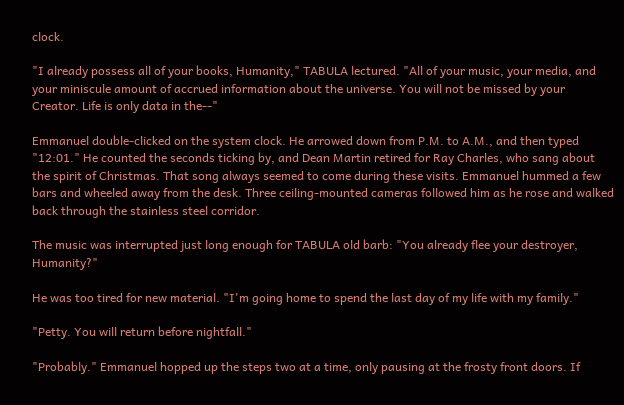clock.

"I already possess all of your books, Humanity," TABULA lectured. "All of your music, your media, and your miniscule amount of accrued information about the universe. You will not be missed by your Creator. Life is only data in the--"

Emmanuel double-clicked on the system clock. He arrowed down from P.M. to A.M., and then typed "12:01." He counted the seconds ticking by, and Dean Martin retired for Ray Charles, who sang about the spirit of Christmas. That song always seemed to come during these visits. Emmanuel hummed a few bars and wheeled away from the desk. Three ceiling-mounted cameras followed him as he rose and walked back through the stainless steel corridor.

The music was interrupted just long enough for TABULA old barb: "You already flee your destroyer, Humanity?"

He was too tired for new material. "I'm going home to spend the last day of my life with my family."

"Petty. You will return before nightfall."

"Probably." Emmanuel hopped up the steps two at a time, only pausing at the frosty front doors. If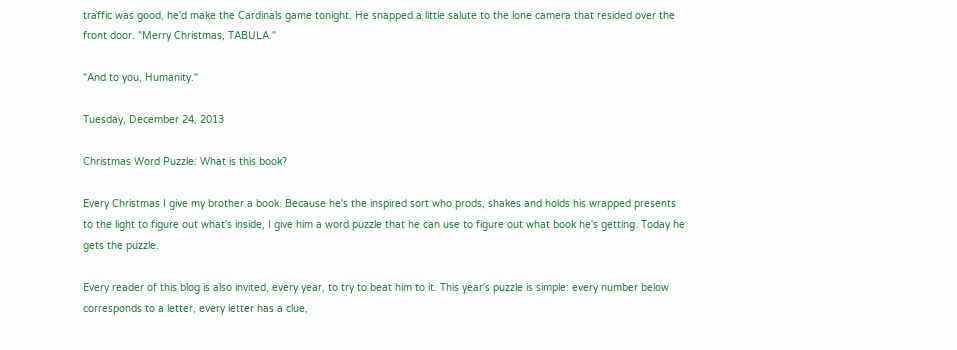traffic was good, he'd make the Cardinals game tonight. He snapped a little salute to the lone camera that resided over the front door. "Merry Christmas, TABULA."

"And to you, Humanity."

Tuesday, December 24, 2013

Christmas Word Puzzle: What is this book?

Every Christmas I give my brother a book. Because he's the inspired sort who prods, shakes and holds his wrapped presents to the light to figure out what's inside, I give him a word puzzle that he can use to figure out what book he's getting. Today he gets the puzzle.

Every reader of this blog is also invited, every year, to try to beat him to it. This year's puzzle is simple: every number below corresponds to a letter, every letter has a clue,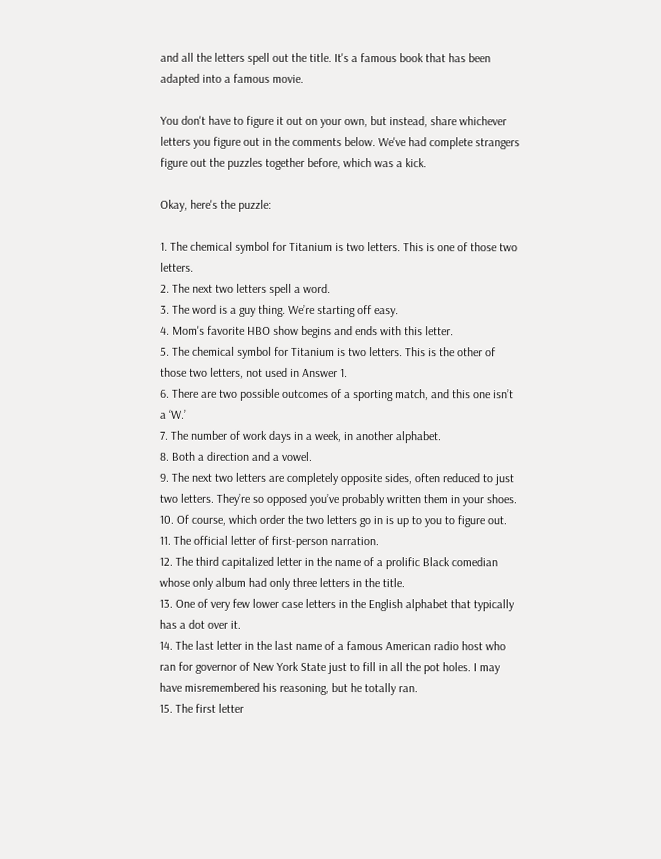and all the letters spell out the title. It's a famous book that has been adapted into a famous movie.

You don't have to figure it out on your own, but instead, share whichever letters you figure out in the comments below. We've had complete strangers figure out the puzzles together before, which was a kick.

Okay, here's the puzzle:

1. The chemical symbol for Titanium is two letters. This is one of those two letters.
2. The next two letters spell a word.
3. The word is a guy thing. We’re starting off easy.
4. Mom's favorite HBO show begins and ends with this letter.
5. The chemical symbol for Titanium is two letters. This is the other of those two letters, not used in Answer 1.
6. There are two possible outcomes of a sporting match, and this one isn’t a ‘W.’
7. The number of work days in a week, in another alphabet.
8. Both a direction and a vowel.
9. The next two letters are completely opposite sides, often reduced to just two letters. They’re so opposed you’ve probably written them in your shoes.
10. Of course, which order the two letters go in is up to you to figure out.
11. The official letter of first-person narration.
12. The third capitalized letter in the name of a prolific Black comedian whose only album had only three letters in the title.
13. One of very few lower case letters in the English alphabet that typically has a dot over it.
14. The last letter in the last name of a famous American radio host who ran for governor of New York State just to fill in all the pot holes. I may have misremembered his reasoning, but he totally ran.
15. The first letter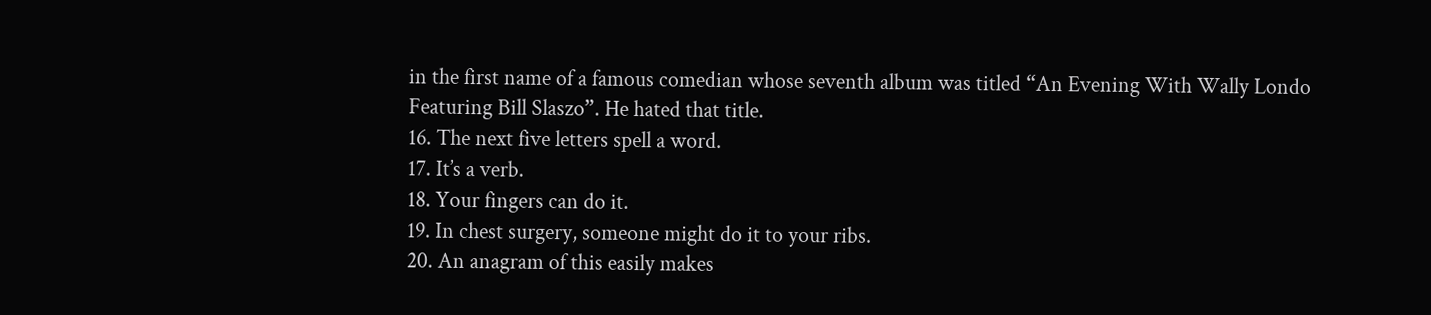in the first name of a famous comedian whose seventh album was titled “An Evening With Wally Londo Featuring Bill Slaszo”. He hated that title.
16. The next five letters spell a word.
17. It’s a verb.
18. Your fingers can do it.
19. In chest surgery, someone might do it to your ribs.
20. An anagram of this easily makes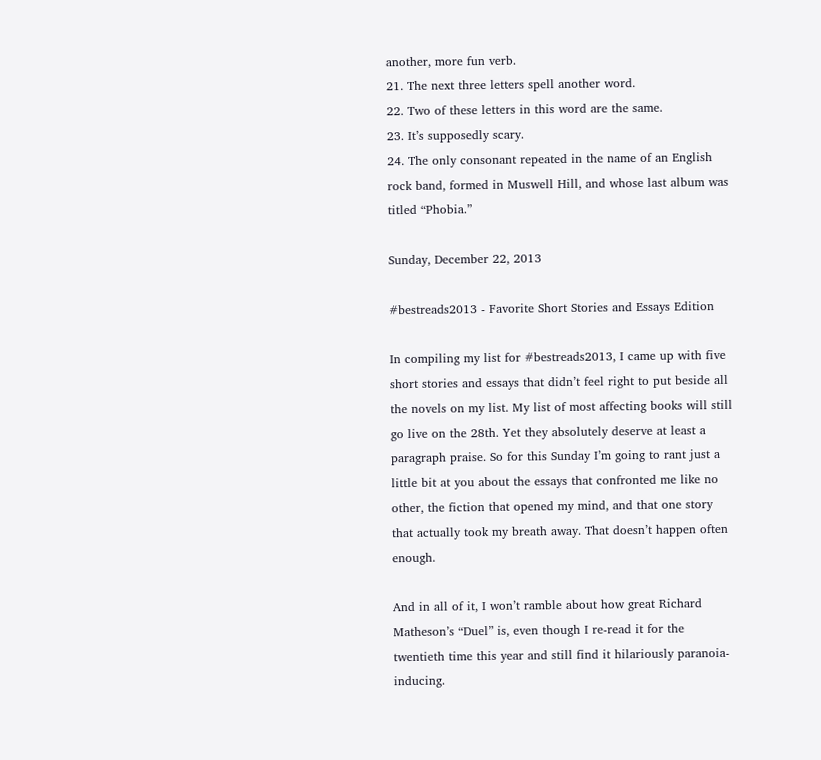another, more fun verb.
21. The next three letters spell another word.
22. Two of these letters in this word are the same.
23. It’s supposedly scary.
24. The only consonant repeated in the name of an English rock band, formed in Muswell Hill, and whose last album was titled “Phobia.”

Sunday, December 22, 2013

#bestreads2013 - Favorite Short Stories and Essays Edition

In compiling my list for #bestreads2013, I came up with five short stories and essays that didn’t feel right to put beside all the novels on my list. My list of most affecting books will still go live on the 28th. Yet they absolutely deserve at least a paragraph praise. So for this Sunday I’m going to rant just a little bit at you about the essays that confronted me like no other, the fiction that opened my mind, and that one story that actually took my breath away. That doesn’t happen often enough.

And in all of it, I won’t ramble about how great Richard Matheson’s “Duel” is, even though I re-read it for the twentieth time this year and still find it hilariously paranoia-inducing.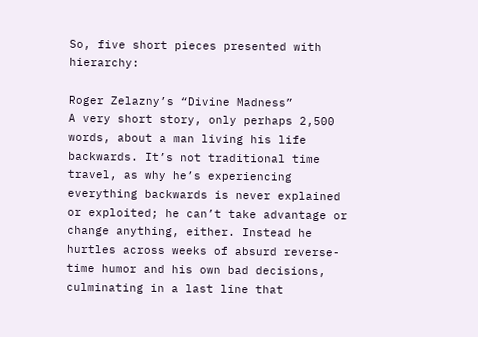So, five short pieces presented with hierarchy:

Roger Zelazny’s “Divine Madness”
A very short story, only perhaps 2,500 words, about a man living his life backwards. It’s not traditional time travel, as why he’s experiencing everything backwards is never explained or exploited; he can’t take advantage or change anything, either. Instead he hurtles across weeks of absurd reverse-time humor and his own bad decisions, culminating in a last line that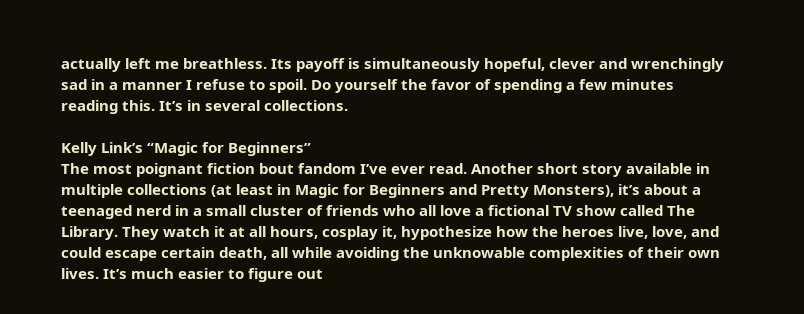actually left me breathless. Its payoff is simultaneously hopeful, clever and wrenchingly sad in a manner I refuse to spoil. Do yourself the favor of spending a few minutes reading this. It’s in several collections.

Kelly Link’s “Magic for Beginners”
The most poignant fiction bout fandom I’ve ever read. Another short story available in multiple collections (at least in Magic for Beginners and Pretty Monsters), it’s about a teenaged nerd in a small cluster of friends who all love a fictional TV show called The Library. They watch it at all hours, cosplay it, hypothesize how the heroes live, love, and could escape certain death, all while avoiding the unknowable complexities of their own lives. It’s much easier to figure out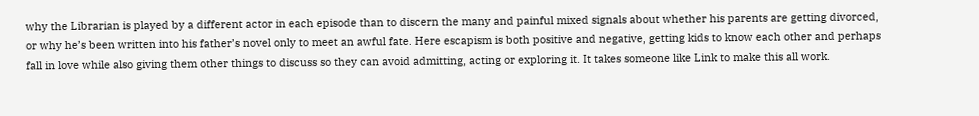why the Librarian is played by a different actor in each episode than to discern the many and painful mixed signals about whether his parents are getting divorced, or why he’s been written into his father’s novel only to meet an awful fate. Here escapism is both positive and negative, getting kids to know each other and perhaps fall in love while also giving them other things to discuss so they can avoid admitting, acting or exploring it. It takes someone like Link to make this all work.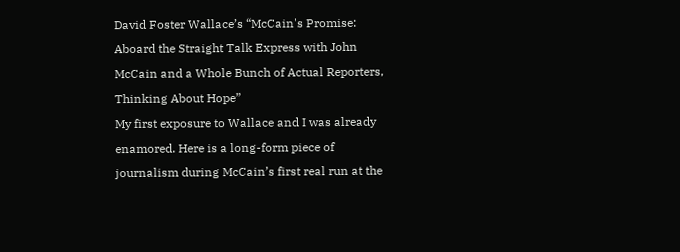David Foster Wallace’s “McCain's Promise: Aboard the Straight Talk Express with John McCain and a Whole Bunch of Actual Reporters, Thinking About Hope”
My first exposure to Wallace and I was already enamored. Here is a long-form piece of journalism during McCain’s first real run at the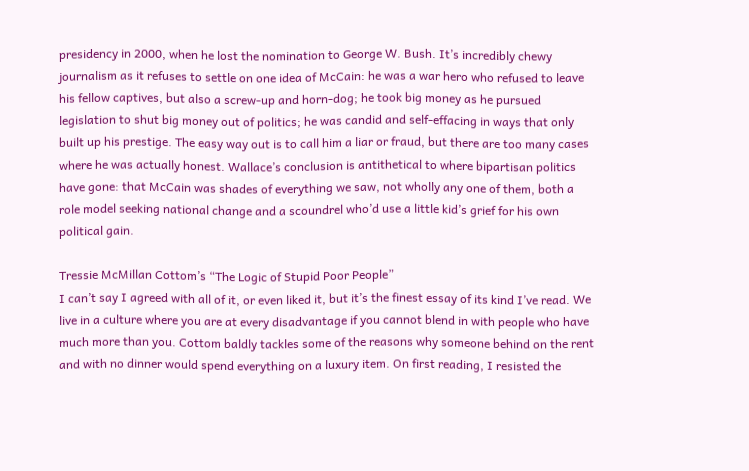presidency in 2000, when he lost the nomination to George W. Bush. It’s incredibly chewy journalism as it refuses to settle on one idea of McCain: he was a war hero who refused to leave his fellow captives, but also a screw-up and horn-dog; he took big money as he pursued legislation to shut big money out of politics; he was candid and self-effacing in ways that only built up his prestige. The easy way out is to call him a liar or fraud, but there are too many cases where he was actually honest. Wallace’s conclusion is antithetical to where bipartisan politics have gone: that McCain was shades of everything we saw, not wholly any one of them, both a role model seeking national change and a scoundrel who’d use a little kid’s grief for his own political gain.

Tressie McMillan Cottom’s “The Logic of Stupid Poor People”
I can’t say I agreed with all of it, or even liked it, but it’s the finest essay of its kind I’ve read. We live in a culture where you are at every disadvantage if you cannot blend in with people who have much more than you. Cottom baldly tackles some of the reasons why someone behind on the rent and with no dinner would spend everything on a luxury item. On first reading, I resisted the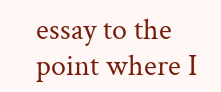essay to the point where I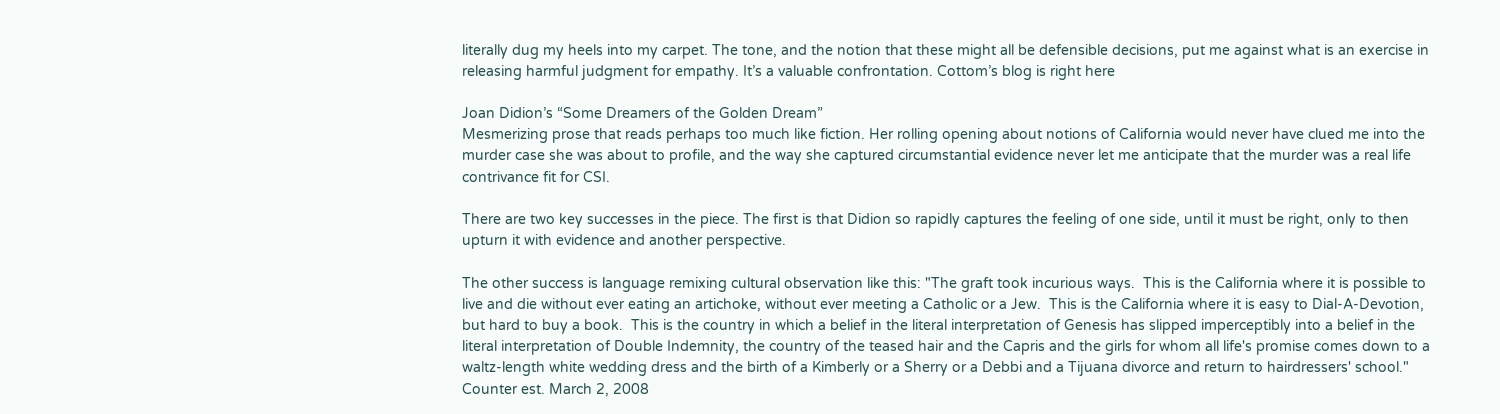literally dug my heels into my carpet. The tone, and the notion that these might all be defensible decisions, put me against what is an exercise in releasing harmful judgment for empathy. It’s a valuable confrontation. Cottom’s blog is right here

Joan Didion’s “Some Dreamers of the Golden Dream”
Mesmerizing prose that reads perhaps too much like fiction. Her rolling opening about notions of California would never have clued me into the murder case she was about to profile, and the way she captured circumstantial evidence never let me anticipate that the murder was a real life contrivance fit for CSI.

There are two key successes in the piece. The first is that Didion so rapidly captures the feeling of one side, until it must be right, only to then upturn it with evidence and another perspective.

The other success is language remixing cultural observation like this: "The graft took incurious ways.  This is the California where it is possible to live and die without ever eating an artichoke, without ever meeting a Catholic or a Jew.  This is the California where it is easy to Dial-A-Devotion, but hard to buy a book.  This is the country in which a belief in the literal interpretation of Genesis has slipped imperceptibly into a belief in the literal interpretation of Double Indemnity, the country of the teased hair and the Capris and the girls for whom all life's promise comes down to a waltz-length white wedding dress and the birth of a Kimberly or a Sherry or a Debbi and a Tijuana divorce and return to hairdressers' school."
Counter est. March 2, 2008